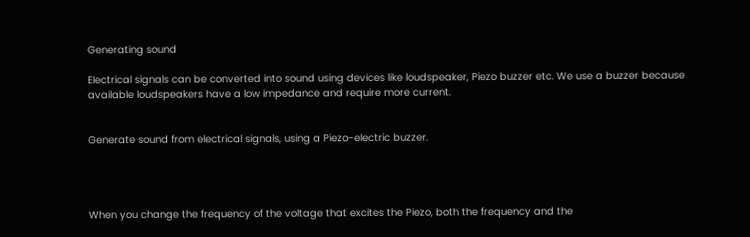Generating sound

Electrical signals can be converted into sound using devices like loudspeaker, Piezo buzzer etc. We use a buzzer because available loudspeakers have a low impedance and require more current.


Generate sound from electrical signals, using a Piezo-electric buzzer.




When you change the frequency of the voltage that excites the Piezo, both the frequency and the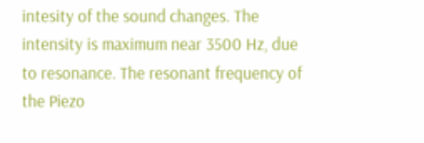intesity of the sound changes. The intensity is maximum near 3500 Hz, due to resonance. The resonant frequency of the Piezo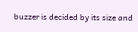buzzer is decided by its size and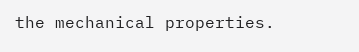the mechanical properties.